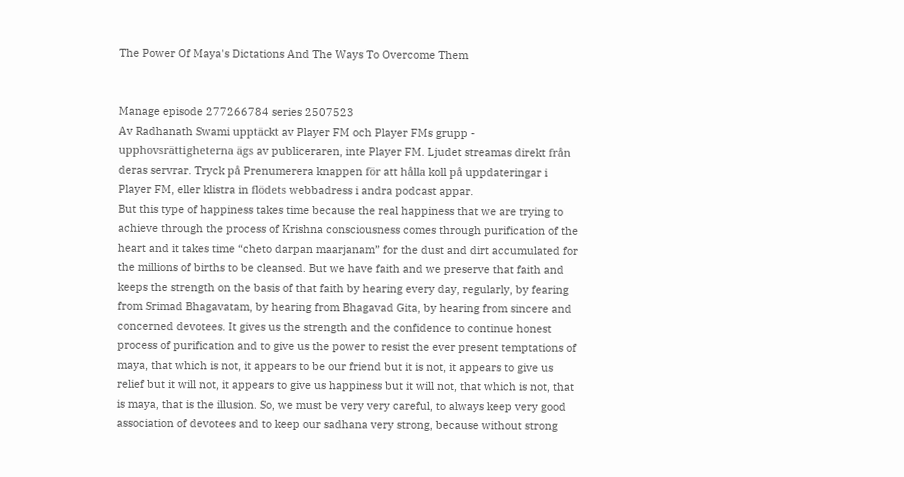The Power Of Maya's Dictations And The Ways To Overcome Them


Manage episode 277266784 series 2507523
Av Radhanath Swami upptäckt av Player FM och Player FMs grupp - upphovsrättigheterna ägs av publiceraren, inte Player FM. Ljudet streamas direkt från deras servrar. Tryck på Prenumerera knappen för att hålla koll på uppdateringar i Player FM, eller klistra in flödets webbadress i andra podcast appar.
But this type of happiness takes time because the real happiness that we are trying to achieve through the process of Krishna consciousness comes through purification of the heart and it takes time “cheto darpan maarjanam” for the dust and dirt accumulated for the millions of births to be cleansed. But we have faith and we preserve that faith and keeps the strength on the basis of that faith by hearing every day, regularly, by fearing from Srimad Bhagavatam, by hearing from Bhagavad Gita, by hearing from sincere and concerned devotees. It gives us the strength and the confidence to continue honest process of purification and to give us the power to resist the ever present temptations of maya, that which is not, it appears to be our friend but it is not, it appears to give us relief but it will not, it appears to give us happiness but it will not, that which is not, that is maya, that is the illusion. So, we must be very very careful, to always keep very good association of devotees and to keep our sadhana very strong, because without strong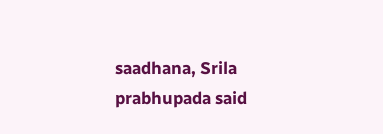saadhana, Srila prabhupada said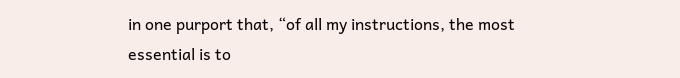in one purport that, “of all my instructions, the most essential is to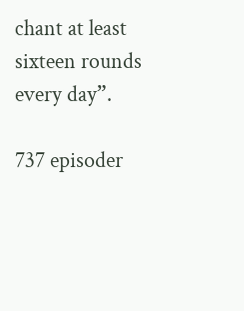chant at least sixteen rounds every day”.

737 episoder